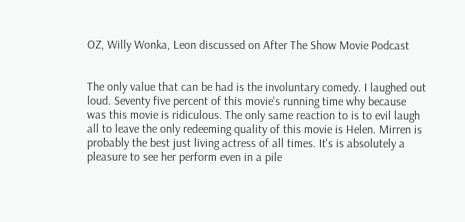OZ, Willy Wonka, Leon discussed on After The Show Movie Podcast


The only value that can be had is the involuntary comedy. I laughed out loud. Seventy five percent of this movie's running time why because was this movie is ridiculous. The only same reaction to is to evil laugh all to leave the only redeeming quality of this movie is Helen. Mirren is probably the best just living actress of all times. It's is absolutely a pleasure to see her perform even in a pile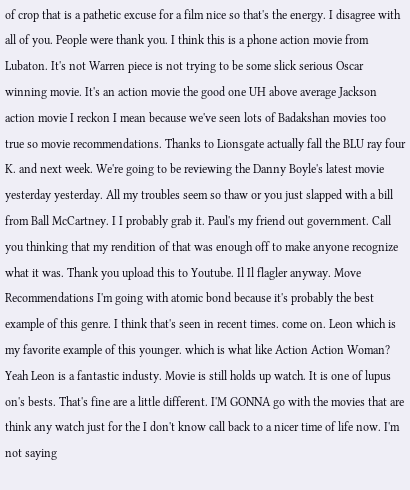of crop that is a pathetic excuse for a film nice so that's the energy. I disagree with all of you. People were thank you. I think this is a phone action movie from Lubaton. It's not Warren piece is not trying to be some slick serious Oscar winning movie. It's an action movie the good one UH above average Jackson action movie I reckon I mean because we've seen lots of Badakshan movies too true so movie recommendations. Thanks to Lionsgate actually fall the BLU ray four K. and next week. We're going to be reviewing the Danny Boyle's latest movie yesterday yesterday. All my troubles seem so thaw or you just slapped with a bill from Ball McCartney. I I probably grab it. Paul's my friend out government. Call you thinking that my rendition of that was enough off to make anyone recognize what it was. Thank you upload this to Youtube. Il Il flagler anyway. Move Recommendations I'm going with atomic bond because it's probably the best example of this genre. I think that's seen in recent times. come on. Leon which is my favorite example of this younger. which is what like Action Action Woman? Yeah Leon is a fantastic industy. Movie is still holds up watch. It is one of lupus on's bests. That's fine are a little different. I'M GONNA go with the movies that are think any watch just for the I don't know call back to a nicer time of life now. I'm not saying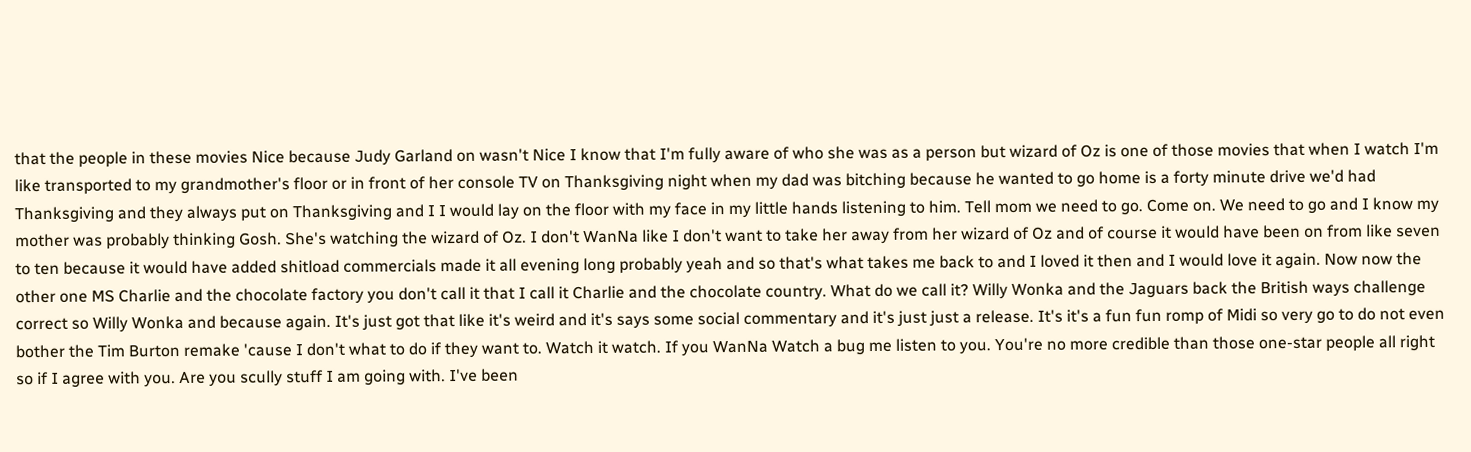that the people in these movies Nice because Judy Garland on wasn't Nice I know that I'm fully aware of who she was as a person but wizard of Oz is one of those movies that when I watch I'm like transported to my grandmother's floor or in front of her console TV on Thanksgiving night when my dad was bitching because he wanted to go home is a forty minute drive we'd had Thanksgiving and they always put on Thanksgiving and I I would lay on the floor with my face in my little hands listening to him. Tell mom we need to go. Come on. We need to go and I know my mother was probably thinking Gosh. She's watching the wizard of Oz. I don't WanNa like I don't want to take her away from her wizard of Oz and of course it would have been on from like seven to ten because it would have added shitload commercials made it all evening long probably yeah and so that's what takes me back to and I loved it then and I would love it again. Now now the other one MS Charlie and the chocolate factory you don't call it that I call it Charlie and the chocolate country. What do we call it? Willy Wonka and the Jaguars back the British ways challenge correct so Willy Wonka and because again. It's just got that like it's weird and it's says some social commentary and it's just just a release. It's it's a fun fun romp of Midi so very go to do not even bother the Tim Burton remake 'cause I don't what to do if they want to. Watch it watch. If you WanNa Watch a bug me listen to you. You're no more credible than those one-star people all right so if I agree with you. Are you scully stuff I am going with. I've been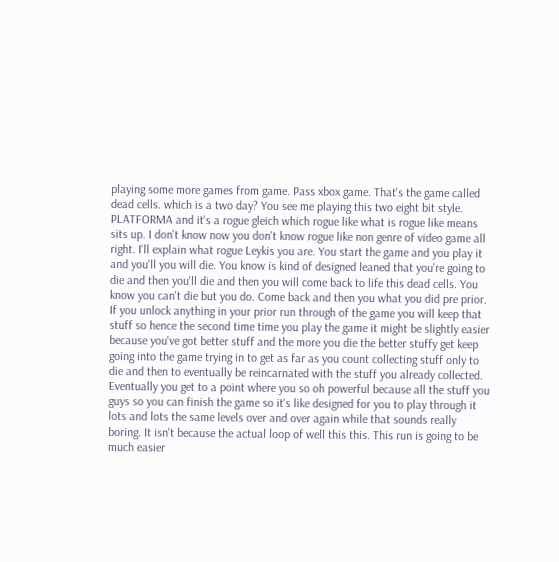playing some more games from game. Pass xbox game. That's the game called dead cells. which is a two day? You see me playing this two eight bit style. PLATFORMA and it's a rogue gleich which rogue like what is rogue like means sits up. I don't know now you don't know rogue like non genre of video game all right. I'll explain what rogue Leykis you are. You start the game and you play it and you'll you will die. You know is kind of designed leaned that you're going to die and then you'll die and then you will come back to life this dead cells. You know you can't die but you do. Come back and then you what you did pre prior. If you unlock anything in your prior run through of the game you will keep that stuff so hence the second time time you play the game it might be slightly easier because you've got better stuff and the more you die the better stuffy get keep going into the game trying in to get as far as you count collecting stuff only to die and then to eventually be reincarnated with the stuff you already collected. Eventually you get to a point where you so oh powerful because all the stuff you guys so you can finish the game so it's like designed for you to play through it lots and lots the same levels over and over again while that sounds really boring. It isn't because the actual loop of well this this. This run is going to be much easier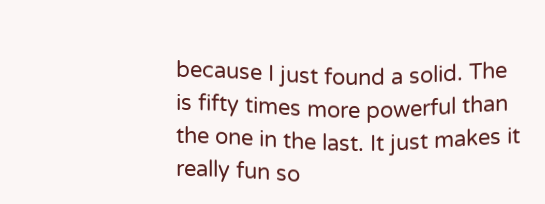because I just found a solid. The is fifty times more powerful than the one in the last. It just makes it really fun so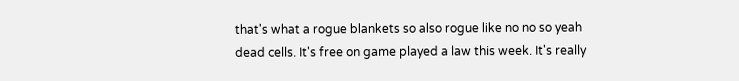that's what a rogue blankets so also rogue like no no so yeah dead cells. It's free on game played a law this week. It's really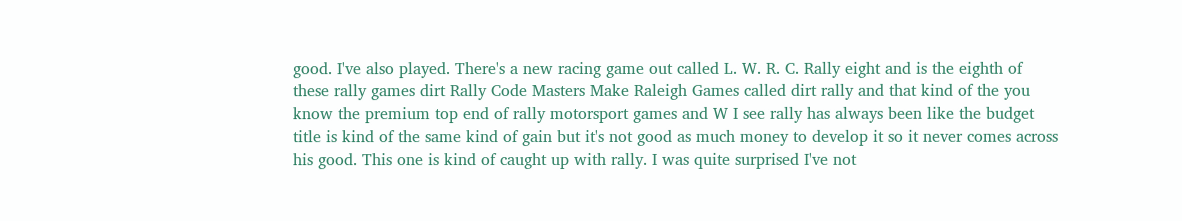good. I've also played. There's a new racing game out called L. W. R. C. Rally eight and is the eighth of these rally games dirt Rally Code Masters Make Raleigh Games called dirt rally and that kind of the you know the premium top end of rally motorsport games and W I see rally has always been like the budget title is kind of the same kind of gain but it's not good as much money to develop it so it never comes across his good. This one is kind of caught up with rally. I was quite surprised I've not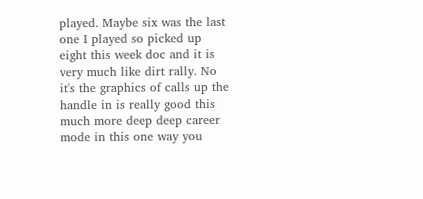played. Maybe six was the last one I played so picked up eight this week doc and it is very much like dirt rally. No it's the graphics of calls up the handle in is really good this much more deep deep career mode in this one way you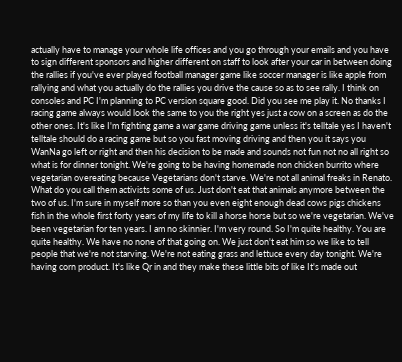actually have to manage your whole life offices and you go through your emails and you have to sign different sponsors and higher different on staff to look after your car in between doing the rallies if you've ever played football manager game like soccer manager is like apple from rallying and what you actually do the rallies you drive the cause so as to see rally. I think on consoles and PC I'm planning to PC version square good. Did you see me play it. No thanks I racing game always would look the same to you the right yes just a cow on a screen as do the other ones. It's like I'm fighting game a war game driving game unless it's telltale yes I haven't telltale should do a racing game but so you fast moving driving and then you it says you WanNa go left or right and then his decision to be made and sounds not fun not no all right so what is for dinner tonight. We're going to be having homemade non chicken burrito where vegetarian overeating because Vegetarians don't starve. We're not all animal freaks in Renato. What do you call them activists some of us. Just don't eat that animals anymore between the two of us. I'm sure in myself more so than you even eight enough dead cows pigs chickens fish in the whole first forty years of my life to kill a horse horse but so we're vegetarian. We've been vegetarian for ten years. I am no skinnier. I'm very round. So I'm quite healthy. You are quite healthy. We have no none of that going on. We just don't eat him so we like to tell people that we're not starving. We're not eating grass and lettuce every day tonight. We're having corn product. It's like Qr in and they make these little bits of like It's made out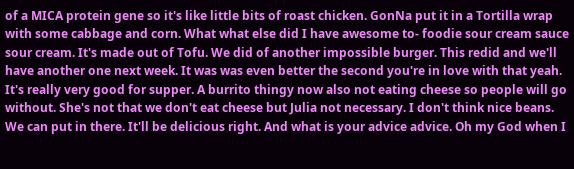of a MICA protein gene so it's like little bits of roast chicken. GonNa put it in a Tortilla wrap with some cabbage and corn. What what else did I have awesome to- foodie sour cream sauce sour cream. It's made out of Tofu. We did of another impossible burger. This redid and we'll have another one next week. It was was even better the second you're in love with that yeah. It's really very good for supper. A burrito thingy now also not eating cheese so people will go without. She's not that we don't eat cheese but Julia not necessary. I don't think nice beans. We can put in there. It'll be delicious right. And what is your advice advice. Oh my God when I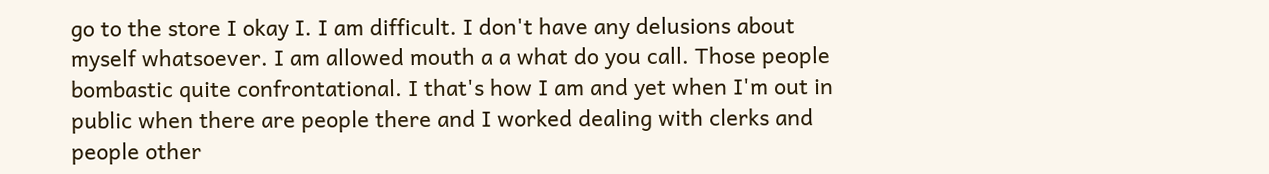go to the store I okay I. I am difficult. I don't have any delusions about myself whatsoever. I am allowed mouth a a what do you call. Those people bombastic quite confrontational. I that's how I am and yet when I'm out in public when there are people there and I worked dealing with clerks and people other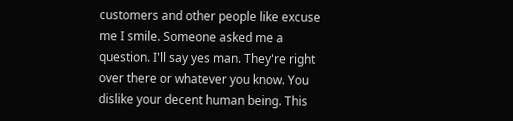customers and other people like excuse me I smile. Someone asked me a question. I'll say yes man. They're right over there or whatever you know. You dislike your decent human being. This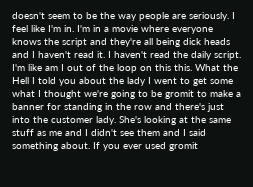doesn't seem to be the way people are seriously. I feel like I'm in. I'm in a movie where everyone knows the script and they're all being dick heads and I haven't read it. I haven't read the daily script. I'm like am I out of the loop on this this. What the Hell I told you about the lady I went to get some what I thought we're going to be gromit to make a banner for standing in the row and there's just into the customer lady. She's looking at the same stuff as me and I didn't see them and I said something about. If you ever used gromit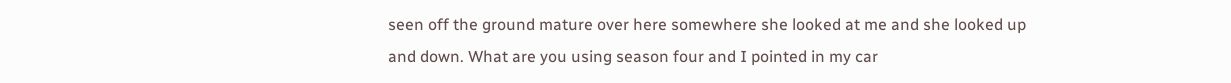seen off the ground mature over here somewhere she looked at me and she looked up and down. What are you using season four and I pointed in my car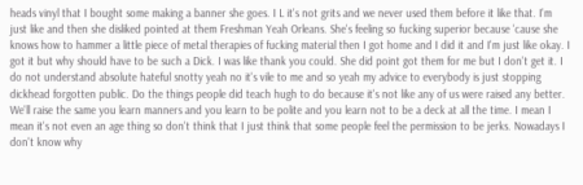heads vinyl that I bought some making a banner she goes. I L it's not grits and we never used them before it like that. I'm just like and then she disliked pointed at them Freshman Yeah Orleans. She's feeling so fucking superior because 'cause she knows how to hammer a little piece of metal therapies of fucking material then I got home and I did it and I'm just like okay. I got it but why should have to be such a Dick. I was like thank you could. She did point got them for me but I don't get it. I do not understand absolute hateful snotty yeah no it's vile to me and so yeah my advice to everybody is just stopping dickhead forgotten public. Do the things people did teach hugh to do because it's not like any of us were raised any better. We'll raise the same you learn manners and you learn to be polite and you learn not to be a deck at all the time. I mean I mean it's not even an age thing so don't think that I just think that some people feel the permission to be jerks. Nowadays I don't know why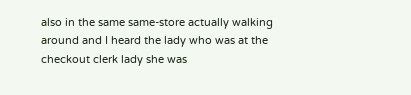also in the same same-store actually walking around and I heard the lady who was at the checkout clerk lady she was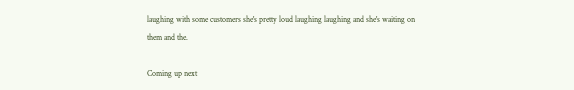laughing with some customers she's pretty loud laughing laughing and she's waiting on them and the.

Coming up next